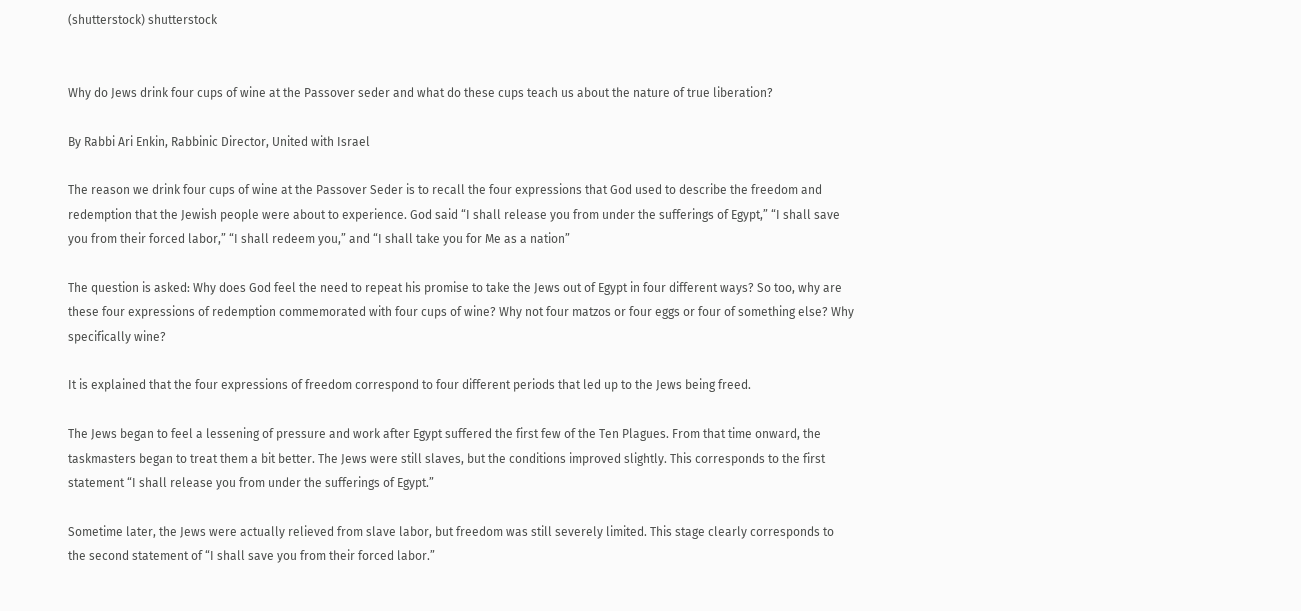(shutterstock) shutterstock


Why do Jews drink four cups of wine at the Passover seder and what do these cups teach us about the nature of true liberation?

By Rabbi Ari Enkin, Rabbinic Director, United with Israel

The reason we drink four cups of wine at the Passover Seder is to recall the four expressions that God used to describe the freedom and redemption that the Jewish people were about to experience. God said “I shall release you from under the sufferings of Egypt,” “I shall save you from their forced labor,” “I shall redeem you,” and “I shall take you for Me as a nation”

The question is asked: Why does God feel the need to repeat his promise to take the Jews out of Egypt in four different ways? So too, why are these four expressions of redemption commemorated with four cups of wine? Why not four matzos or four eggs or four of something else? Why specifically wine?

It is explained that the four expressions of freedom correspond to four different periods that led up to the Jews being freed.

The Jews began to feel a lessening of pressure and work after Egypt suffered the first few of the Ten Plagues. From that time onward, the taskmasters began to treat them a bit better. The Jews were still slaves, but the conditions improved slightly. This corresponds to the first statement “I shall release you from under the sufferings of Egypt.”

Sometime later, the Jews were actually relieved from slave labor, but freedom was still severely limited. This stage clearly corresponds to the second statement of “I shall save you from their forced labor.”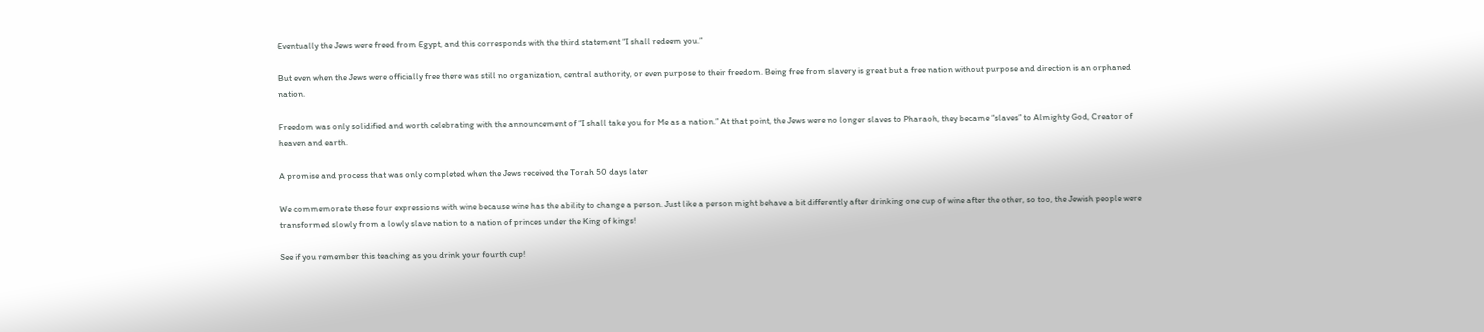Eventually the Jews were freed from Egypt, and this corresponds with the third statement “I shall redeem you.”

But even when the Jews were officially free there was still no organization, central authority, or even purpose to their freedom. Being free from slavery is great but a free nation without purpose and direction is an orphaned nation.

Freedom was only solidified and worth celebrating with the announcement of “I shall take you for Me as a nation.” At that point, the Jews were no longer slaves to Pharaoh, they became “slaves” to Almighty God, Creator of heaven and earth.

A promise and process that was only completed when the Jews received the Torah 50 days later

We commemorate these four expressions with wine because wine has the ability to change a person. Just like a person might behave a bit differently after drinking one cup of wine after the other, so too, the Jewish people were transformed slowly from a lowly slave nation to a nation of princes under the King of kings!

See if you remember this teaching as you drink your fourth cup!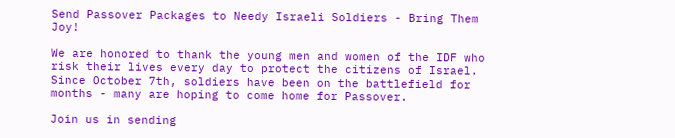Send Passover Packages to Needy Israeli Soldiers - Bring Them Joy!

We are honored to thank the young men and women of the IDF who risk their lives every day to protect the citizens of Israel. Since October 7th, soldiers have been on the battlefield for months - many are hoping to come home for Passover.

Join us in sending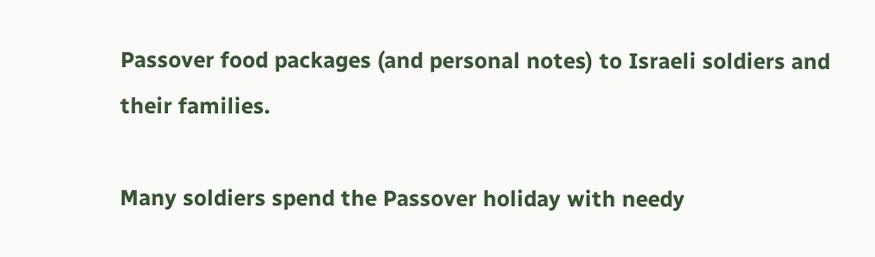Passover food packages (and personal notes) to Israeli soldiers and their families.

Many soldiers spend the Passover holiday with needy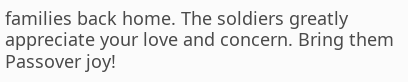families back home. The soldiers greatly appreciate your love and concern. Bring them Passover joy!